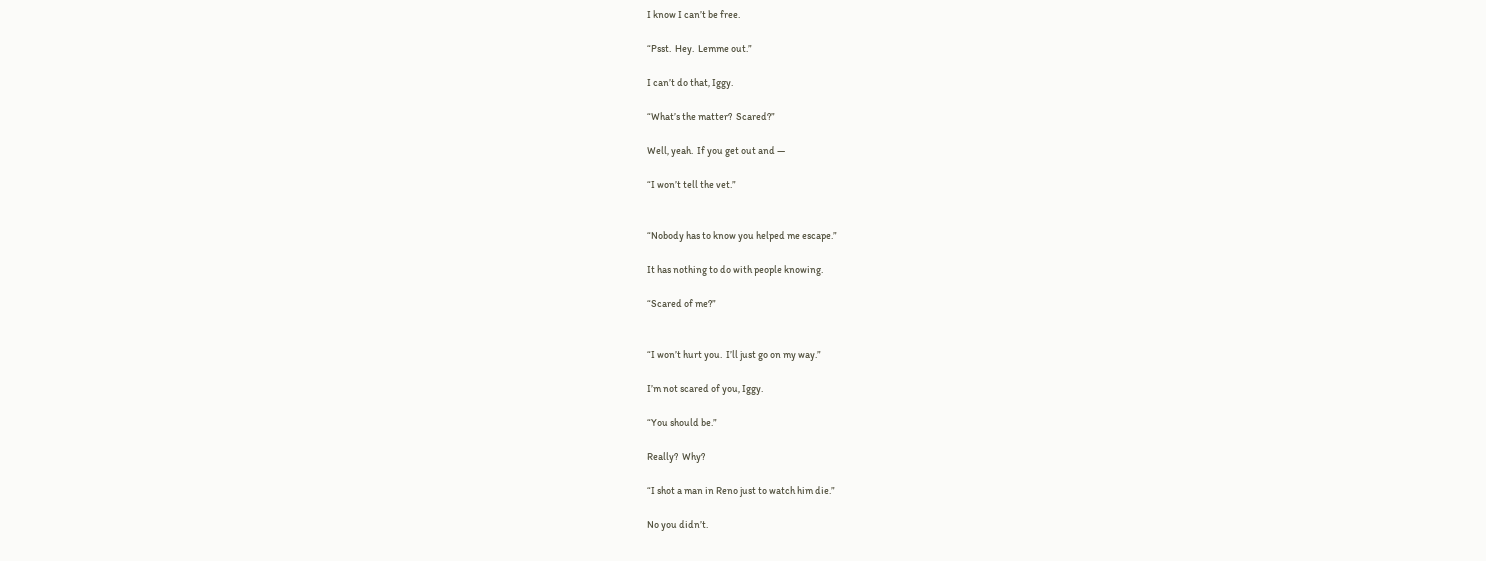I know I can’t be free.

“Psst.  Hey.  Lemme out.”

I can’t do that, Iggy.

“What’s the matter?  Scared?”

Well, yeah.  If you get out and —

“I won’t tell the vet.”


“Nobody has to know you helped me escape.”

It has nothing to do with people knowing.

“Scared of me?”


“I won’t hurt you.  I’ll just go on my way.”

I’m not scared of you, Iggy.

“You should be.”

Really?  Why?

“I shot a man in Reno just to watch him die.”

No you didn’t.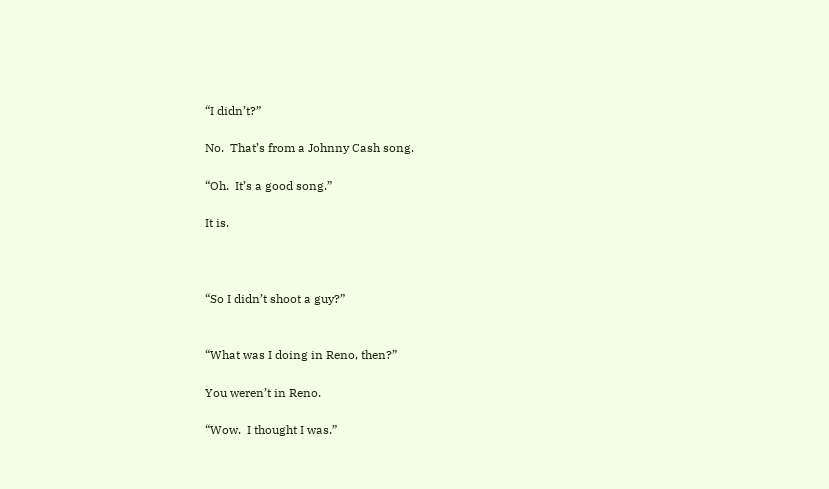“I didn’t?”

No.  That’s from a Johnny Cash song.

“Oh.  It’s a good song.”

It is.



“So I didn’t shoot a guy?”


“What was I doing in Reno, then?”

You weren’t in Reno.

“Wow.  I thought I was.”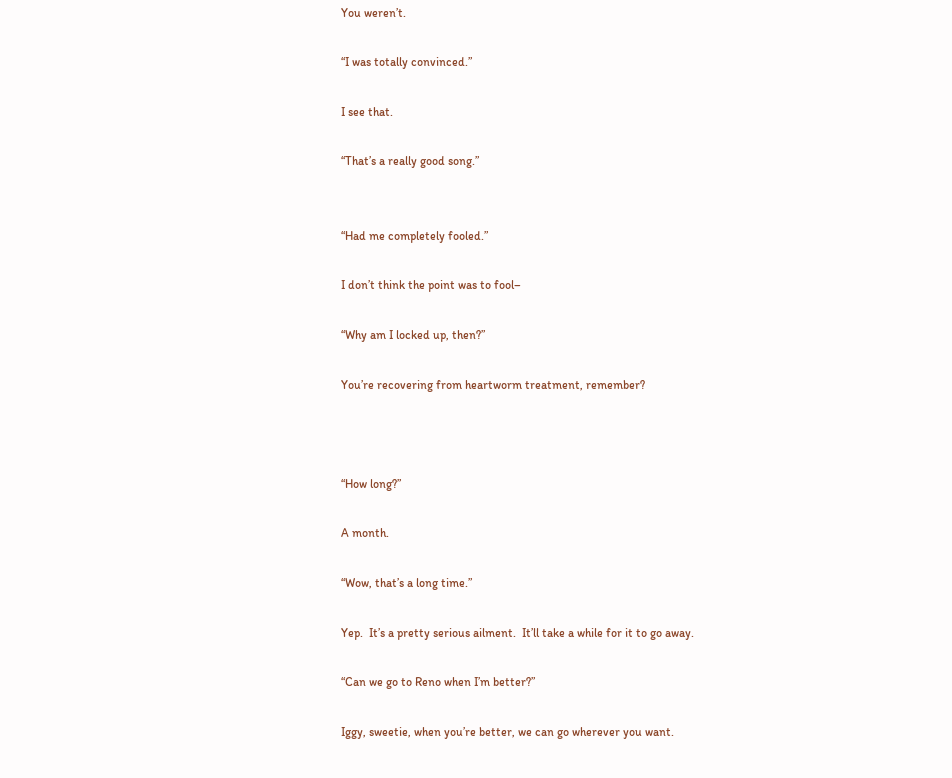You weren’t.

“I was totally convinced.”

I see that.

“That’s a really good song.”


“Had me completely fooled.”

I don’t think the point was to fool–

“Why am I locked up, then?”

You’re recovering from heartworm treatment, remember?



“How long?”

A month.

“Wow, that’s a long time.”

Yep.  It’s a pretty serious ailment.  It’ll take a while for it to go away.

“Can we go to Reno when I’m better?”

Iggy, sweetie, when you’re better, we can go wherever you want.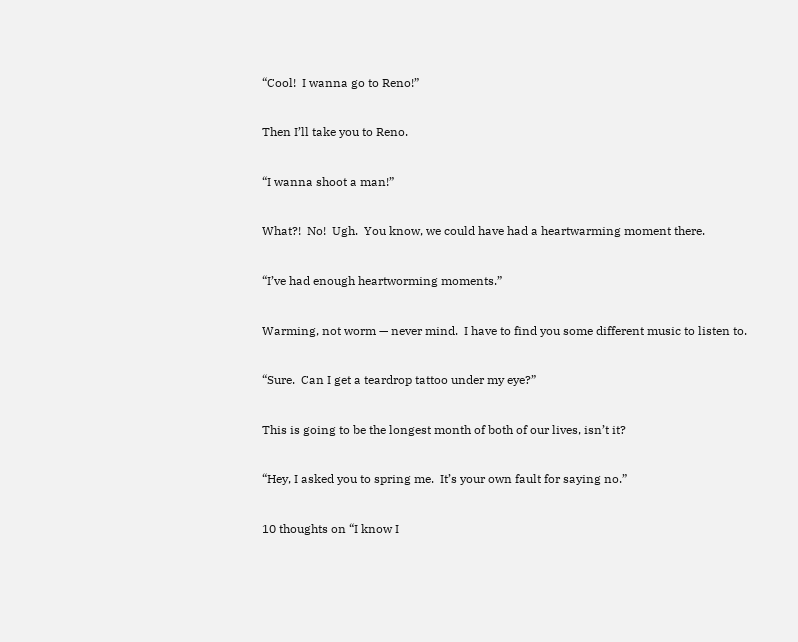“Cool!  I wanna go to Reno!”

Then I’ll take you to Reno.

“I wanna shoot a man!”

What?!  No!  Ugh.  You know, we could have had a heartwarming moment there.

“I’ve had enough heartworming moments.”

Warming, not worm — never mind.  I have to find you some different music to listen to.

“Sure.  Can I get a teardrop tattoo under my eye?”

This is going to be the longest month of both of our lives, isn’t it?

“Hey, I asked you to spring me.  It’s your own fault for saying no.”

10 thoughts on “I know I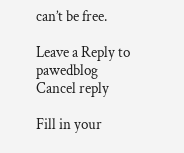can’t be free.

Leave a Reply to pawedblog Cancel reply

Fill in your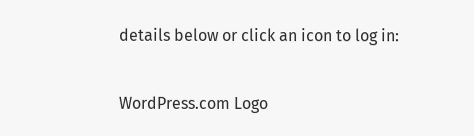details below or click an icon to log in:

WordPress.com Logo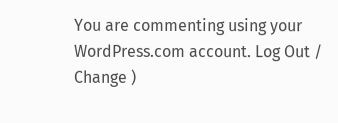You are commenting using your WordPress.com account. Log Out /  Change )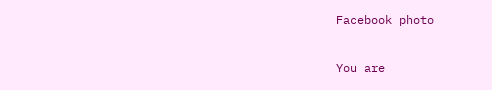Facebook photo

You are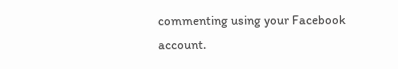commenting using your Facebook account.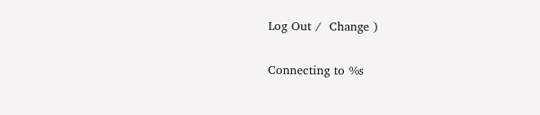Log Out /  Change )

Connecting to %s